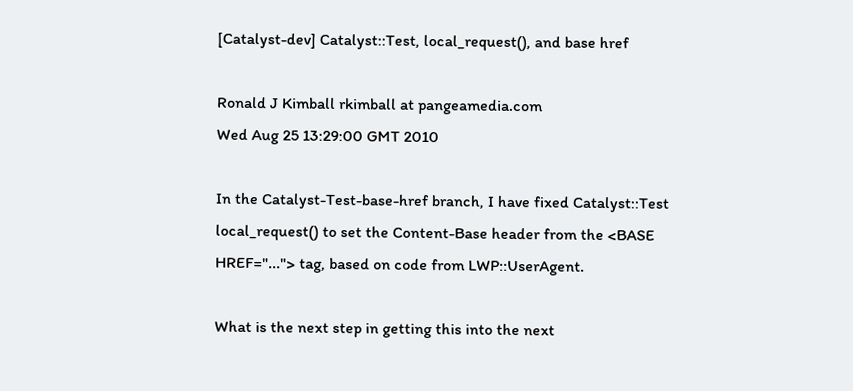[Catalyst-dev] Catalyst::Test, local_request(), and base href

Ronald J Kimball rkimball at pangeamedia.com
Wed Aug 25 13:29:00 GMT 2010

In the Catalyst-Test-base-href branch, I have fixed Catalyst::Test
local_request() to set the Content-Base header from the <BASE
HREF="..."> tag, based on code from LWP::UserAgent.

What is the next step in getting this into the next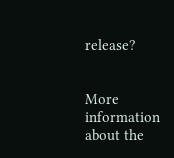release?


More information about the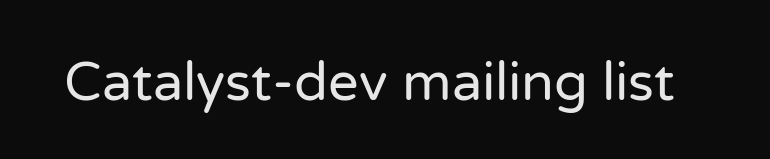Catalyst-dev mailing list